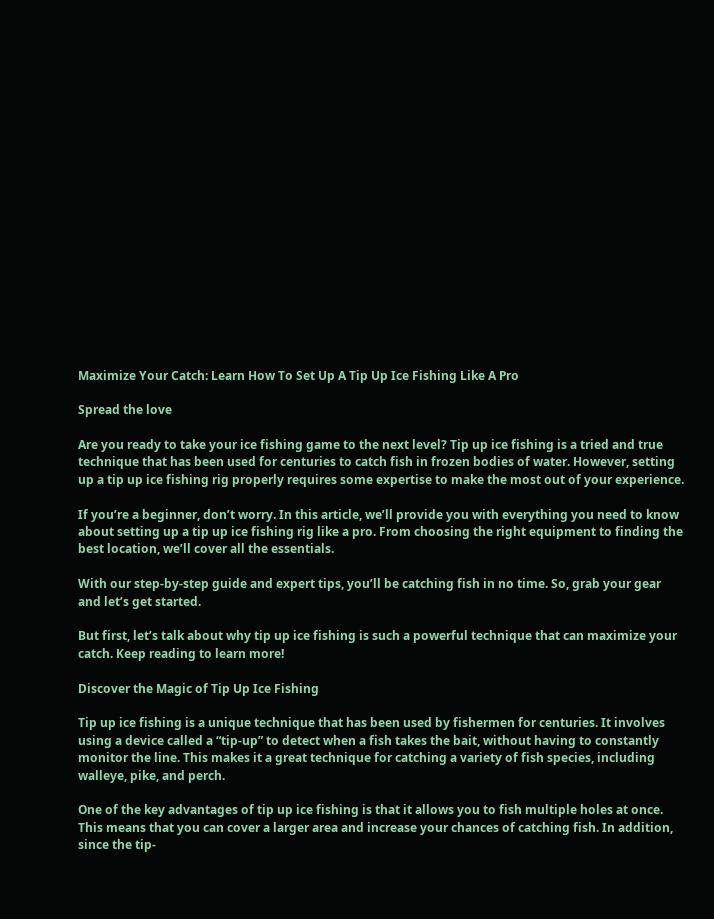Maximize Your Catch: Learn How To Set Up A Tip Up Ice Fishing Like A Pro

Spread the love

Are you ready to take your ice fishing game to the next level? Tip up ice fishing is a tried and true technique that has been used for centuries to catch fish in frozen bodies of water. However, setting up a tip up ice fishing rig properly requires some expertise to make the most out of your experience.

If you’re a beginner, don’t worry. In this article, we’ll provide you with everything you need to know about setting up a tip up ice fishing rig like a pro. From choosing the right equipment to finding the best location, we’ll cover all the essentials.

With our step-by-step guide and expert tips, you’ll be catching fish in no time. So, grab your gear and let’s get started.

But first, let’s talk about why tip up ice fishing is such a powerful technique that can maximize your catch. Keep reading to learn more!

Discover the Magic of Tip Up Ice Fishing

Tip up ice fishing is a unique technique that has been used by fishermen for centuries. It involves using a device called a “tip-up” to detect when a fish takes the bait, without having to constantly monitor the line. This makes it a great technique for catching a variety of fish species, including walleye, pike, and perch.

One of the key advantages of tip up ice fishing is that it allows you to fish multiple holes at once. This means that you can cover a larger area and increase your chances of catching fish. In addition, since the tip-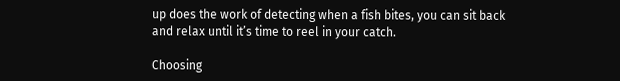up does the work of detecting when a fish bites, you can sit back and relax until it’s time to reel in your catch.

Choosing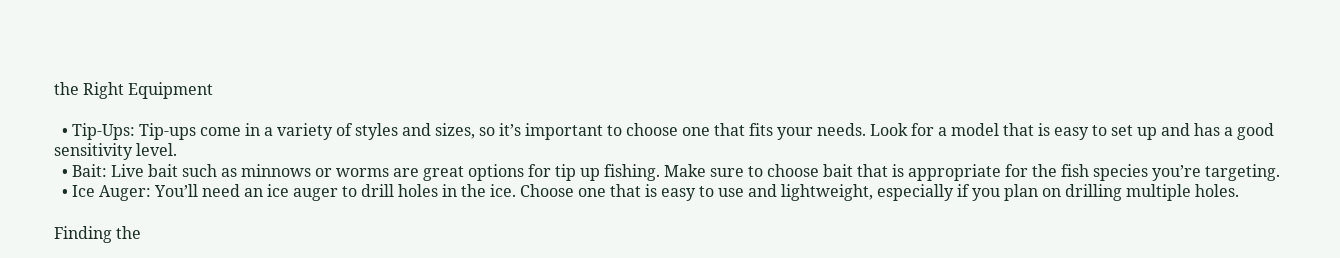the Right Equipment

  • Tip-Ups: Tip-ups come in a variety of styles and sizes, so it’s important to choose one that fits your needs. Look for a model that is easy to set up and has a good sensitivity level.
  • Bait: Live bait such as minnows or worms are great options for tip up fishing. Make sure to choose bait that is appropriate for the fish species you’re targeting.
  • Ice Auger: You’ll need an ice auger to drill holes in the ice. Choose one that is easy to use and lightweight, especially if you plan on drilling multiple holes.

Finding the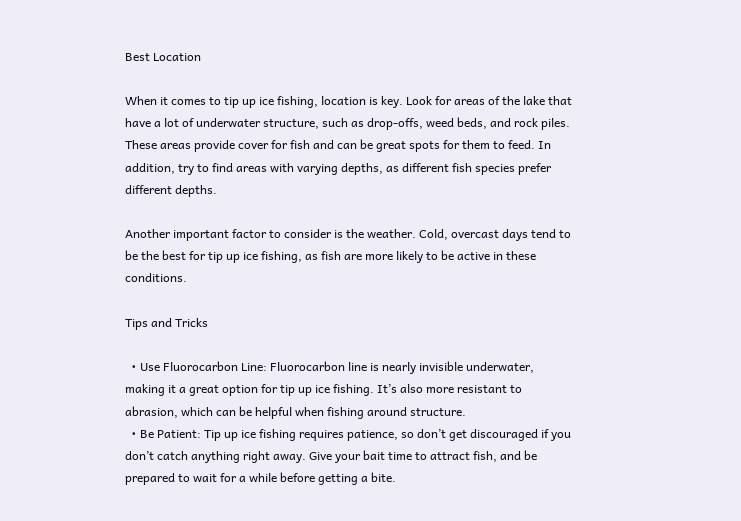Best Location

When it comes to tip up ice fishing, location is key. Look for areas of the lake that have a lot of underwater structure, such as drop-offs, weed beds, and rock piles. These areas provide cover for fish and can be great spots for them to feed. In addition, try to find areas with varying depths, as different fish species prefer different depths.

Another important factor to consider is the weather. Cold, overcast days tend to be the best for tip up ice fishing, as fish are more likely to be active in these conditions.

Tips and Tricks

  • Use Fluorocarbon Line: Fluorocarbon line is nearly invisible underwater, making it a great option for tip up ice fishing. It’s also more resistant to abrasion, which can be helpful when fishing around structure.
  • Be Patient: Tip up ice fishing requires patience, so don’t get discouraged if you don’t catch anything right away. Give your bait time to attract fish, and be prepared to wait for a while before getting a bite.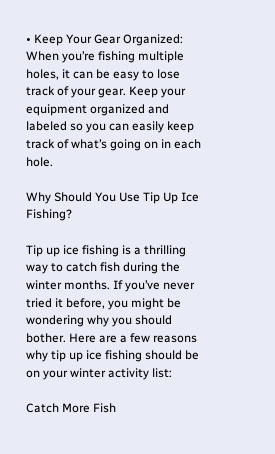• Keep Your Gear Organized: When you’re fishing multiple holes, it can be easy to lose track of your gear. Keep your equipment organized and labeled so you can easily keep track of what’s going on in each hole.

Why Should You Use Tip Up Ice Fishing?

Tip up ice fishing is a thrilling way to catch fish during the winter months. If you’ve never tried it before, you might be wondering why you should bother. Here are a few reasons why tip up ice fishing should be on your winter activity list:

Catch More Fish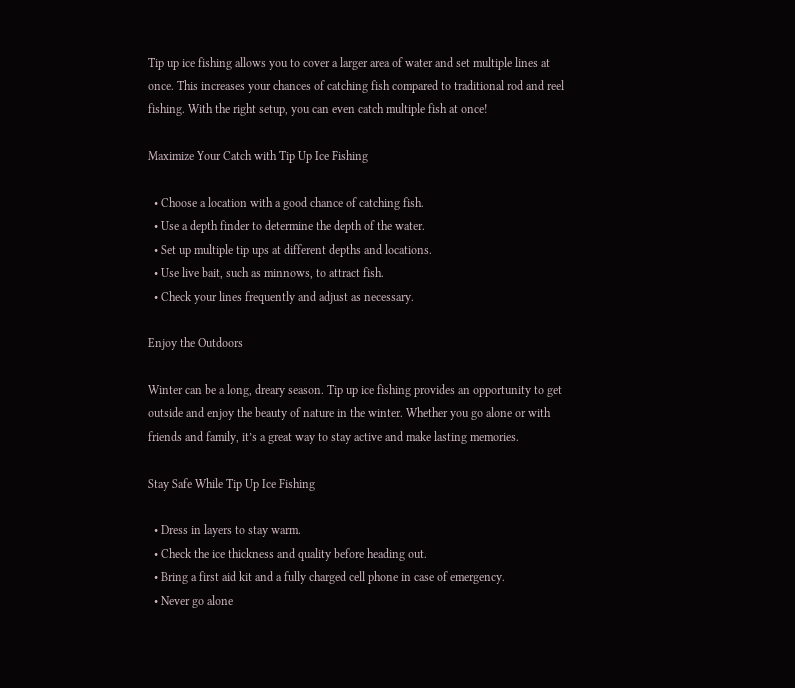Tip up ice fishing allows you to cover a larger area of water and set multiple lines at once. This increases your chances of catching fish compared to traditional rod and reel fishing. With the right setup, you can even catch multiple fish at once!

Maximize Your Catch with Tip Up Ice Fishing

  • Choose a location with a good chance of catching fish.
  • Use a depth finder to determine the depth of the water.
  • Set up multiple tip ups at different depths and locations.
  • Use live bait, such as minnows, to attract fish.
  • Check your lines frequently and adjust as necessary.

Enjoy the Outdoors

Winter can be a long, dreary season. Tip up ice fishing provides an opportunity to get outside and enjoy the beauty of nature in the winter. Whether you go alone or with friends and family, it’s a great way to stay active and make lasting memories.

Stay Safe While Tip Up Ice Fishing

  • Dress in layers to stay warm.
  • Check the ice thickness and quality before heading out.
  • Bring a first aid kit and a fully charged cell phone in case of emergency.
  • Never go alone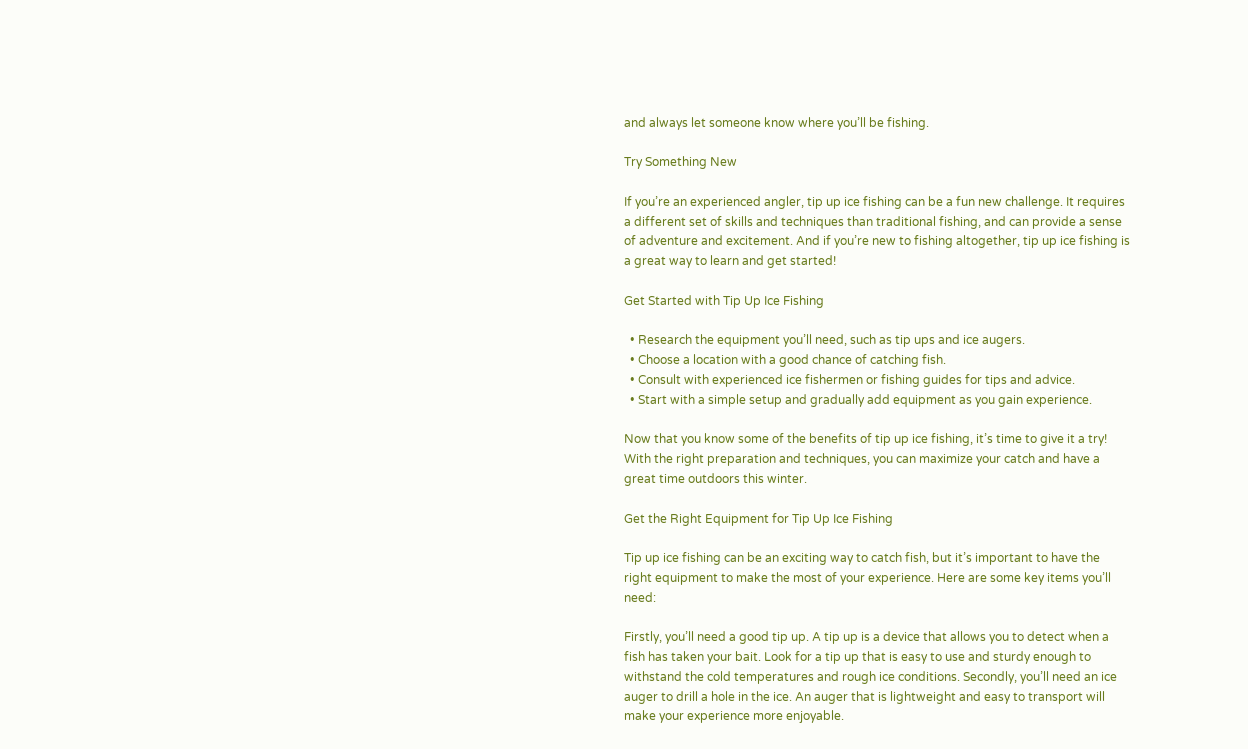and always let someone know where you’ll be fishing.

Try Something New

If you’re an experienced angler, tip up ice fishing can be a fun new challenge. It requires a different set of skills and techniques than traditional fishing, and can provide a sense of adventure and excitement. And if you’re new to fishing altogether, tip up ice fishing is a great way to learn and get started!

Get Started with Tip Up Ice Fishing

  • Research the equipment you’ll need, such as tip ups and ice augers.
  • Choose a location with a good chance of catching fish.
  • Consult with experienced ice fishermen or fishing guides for tips and advice.
  • Start with a simple setup and gradually add equipment as you gain experience.

Now that you know some of the benefits of tip up ice fishing, it’s time to give it a try! With the right preparation and techniques, you can maximize your catch and have a great time outdoors this winter.

Get the Right Equipment for Tip Up Ice Fishing

Tip up ice fishing can be an exciting way to catch fish, but it’s important to have the right equipment to make the most of your experience. Here are some key items you’ll need:

Firstly, you’ll need a good tip up. A tip up is a device that allows you to detect when a fish has taken your bait. Look for a tip up that is easy to use and sturdy enough to withstand the cold temperatures and rough ice conditions. Secondly, you’ll need an ice auger to drill a hole in the ice. An auger that is lightweight and easy to transport will make your experience more enjoyable.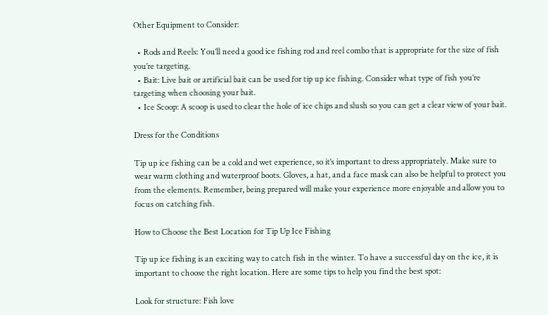Other Equipment to Consider:

  • Rods and Reels: You’ll need a good ice fishing rod and reel combo that is appropriate for the size of fish you’re targeting.
  • Bait: Live bait or artificial bait can be used for tip up ice fishing. Consider what type of fish you’re targeting when choosing your bait.
  • Ice Scoop: A scoop is used to clear the hole of ice chips and slush so you can get a clear view of your bait.

Dress for the Conditions

Tip up ice fishing can be a cold and wet experience, so it’s important to dress appropriately. Make sure to wear warm clothing and waterproof boots. Gloves, a hat, and a face mask can also be helpful to protect you from the elements. Remember, being prepared will make your experience more enjoyable and allow you to focus on catching fish.

How to Choose the Best Location for Tip Up Ice Fishing

Tip up ice fishing is an exciting way to catch fish in the winter. To have a successful day on the ice, it is important to choose the right location. Here are some tips to help you find the best spot:

Look for structure: Fish love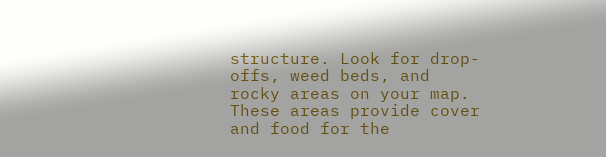structure. Look for drop-offs, weed beds, and rocky areas on your map. These areas provide cover and food for the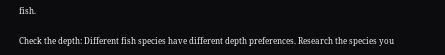fish.

Check the depth: Different fish species have different depth preferences. Research the species you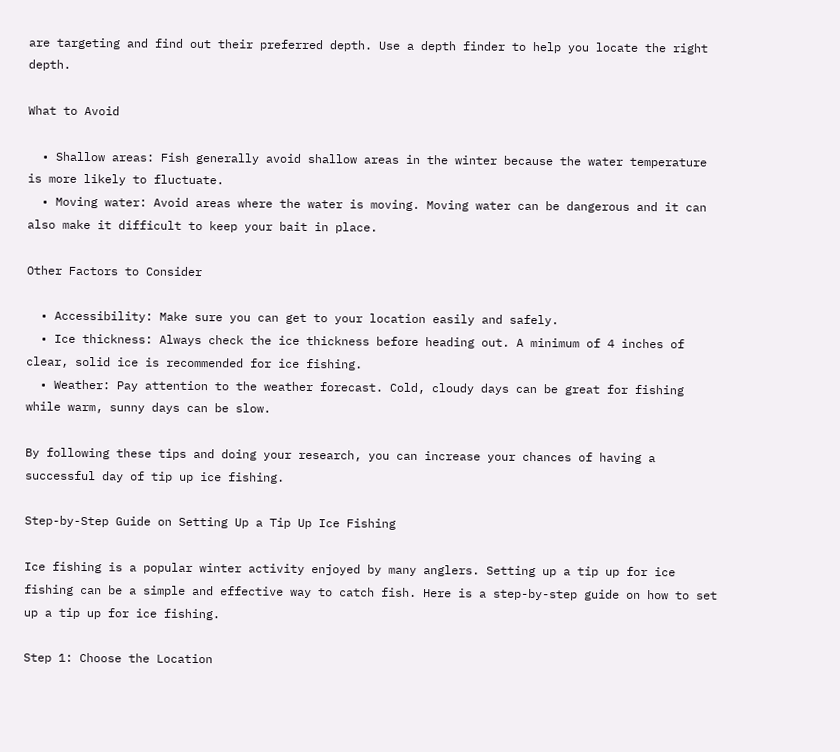are targeting and find out their preferred depth. Use a depth finder to help you locate the right depth.

What to Avoid

  • Shallow areas: Fish generally avoid shallow areas in the winter because the water temperature is more likely to fluctuate.
  • Moving water: Avoid areas where the water is moving. Moving water can be dangerous and it can also make it difficult to keep your bait in place.

Other Factors to Consider

  • Accessibility: Make sure you can get to your location easily and safely.
  • Ice thickness: Always check the ice thickness before heading out. A minimum of 4 inches of clear, solid ice is recommended for ice fishing.
  • Weather: Pay attention to the weather forecast. Cold, cloudy days can be great for fishing while warm, sunny days can be slow.

By following these tips and doing your research, you can increase your chances of having a successful day of tip up ice fishing.

Step-by-Step Guide on Setting Up a Tip Up Ice Fishing

Ice fishing is a popular winter activity enjoyed by many anglers. Setting up a tip up for ice fishing can be a simple and effective way to catch fish. Here is a step-by-step guide on how to set up a tip up for ice fishing.

Step 1: Choose the Location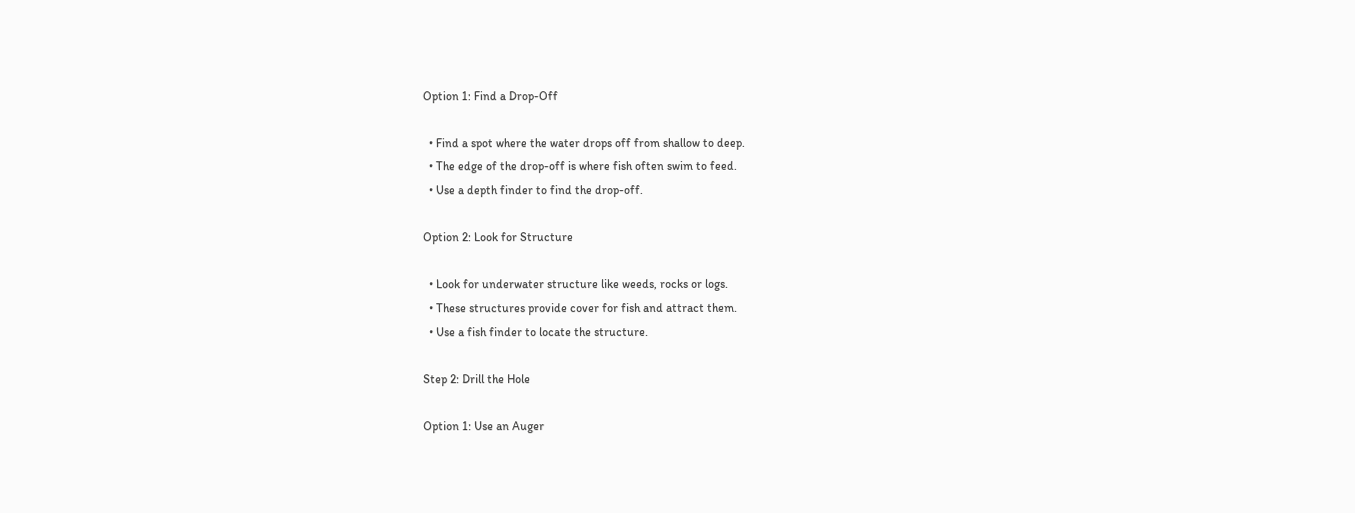Option 1: Find a Drop-Off

  • Find a spot where the water drops off from shallow to deep.
  • The edge of the drop-off is where fish often swim to feed.
  • Use a depth finder to find the drop-off.

Option 2: Look for Structure

  • Look for underwater structure like weeds, rocks or logs.
  • These structures provide cover for fish and attract them.
  • Use a fish finder to locate the structure.

Step 2: Drill the Hole

Option 1: Use an Auger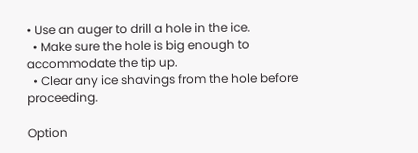• Use an auger to drill a hole in the ice.
  • Make sure the hole is big enough to accommodate the tip up.
  • Clear any ice shavings from the hole before proceeding.

Option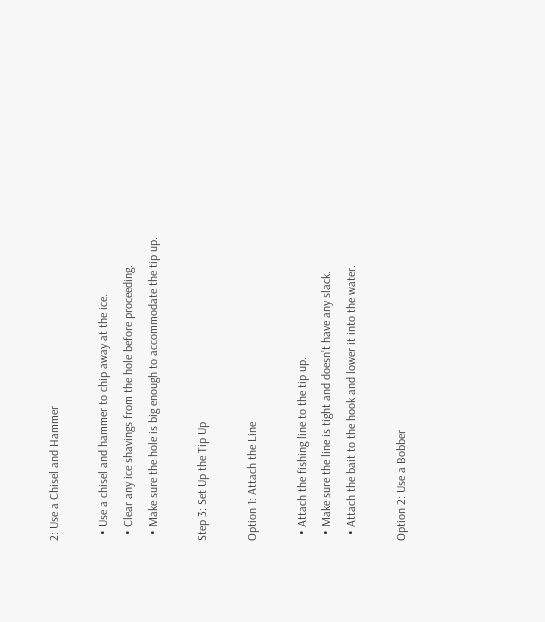2: Use a Chisel and Hammer

  • Use a chisel and hammer to chip away at the ice.
  • Clear any ice shavings from the hole before proceeding.
  • Make sure the hole is big enough to accommodate the tip up.

Step 3: Set Up the Tip Up

Option 1: Attach the Line

  • Attach the fishing line to the tip up.
  • Make sure the line is tight and doesn’t have any slack.
  • Attach the bait to the hook and lower it into the water.

Option 2: Use a Bobber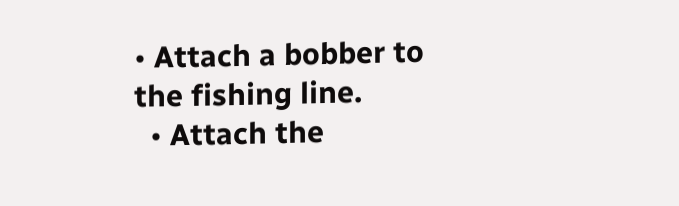• Attach a bobber to the fishing line.
  • Attach the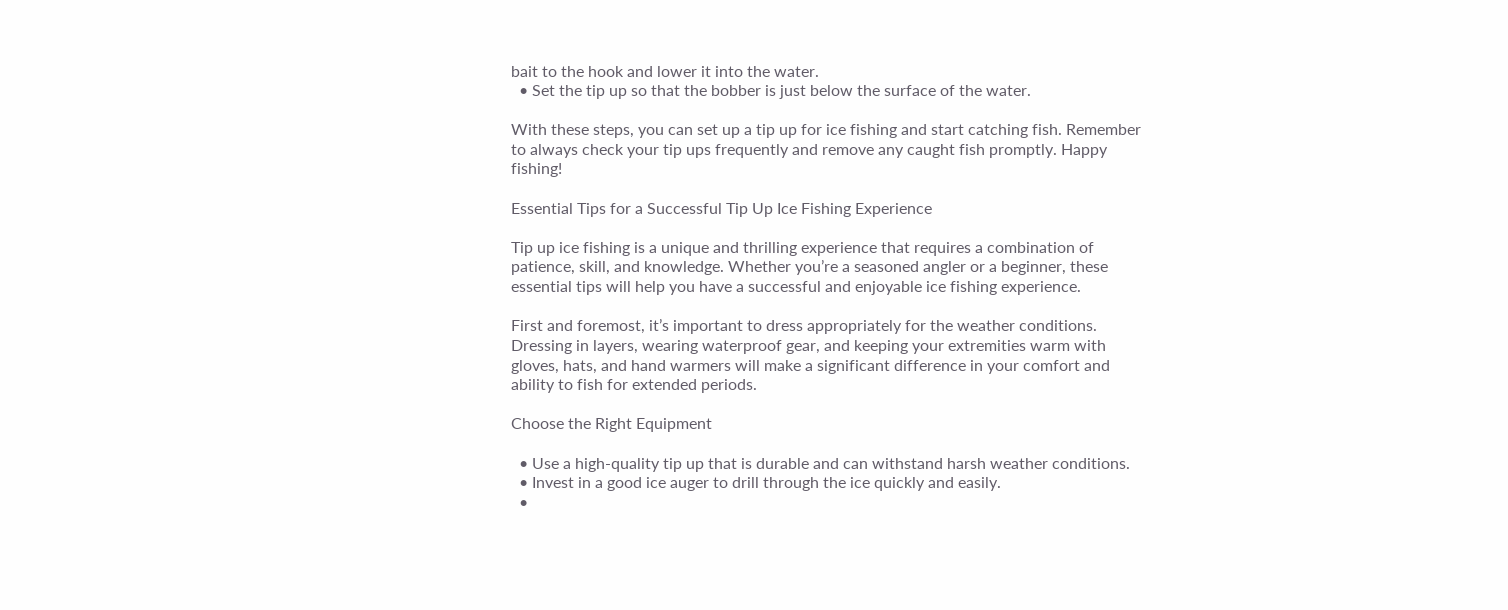bait to the hook and lower it into the water.
  • Set the tip up so that the bobber is just below the surface of the water.

With these steps, you can set up a tip up for ice fishing and start catching fish. Remember to always check your tip ups frequently and remove any caught fish promptly. Happy fishing!

Essential Tips for a Successful Tip Up Ice Fishing Experience

Tip up ice fishing is a unique and thrilling experience that requires a combination of patience, skill, and knowledge. Whether you’re a seasoned angler or a beginner, these essential tips will help you have a successful and enjoyable ice fishing experience.

First and foremost, it’s important to dress appropriately for the weather conditions. Dressing in layers, wearing waterproof gear, and keeping your extremities warm with gloves, hats, and hand warmers will make a significant difference in your comfort and ability to fish for extended periods.

Choose the Right Equipment

  • Use a high-quality tip up that is durable and can withstand harsh weather conditions.
  • Invest in a good ice auger to drill through the ice quickly and easily.
  •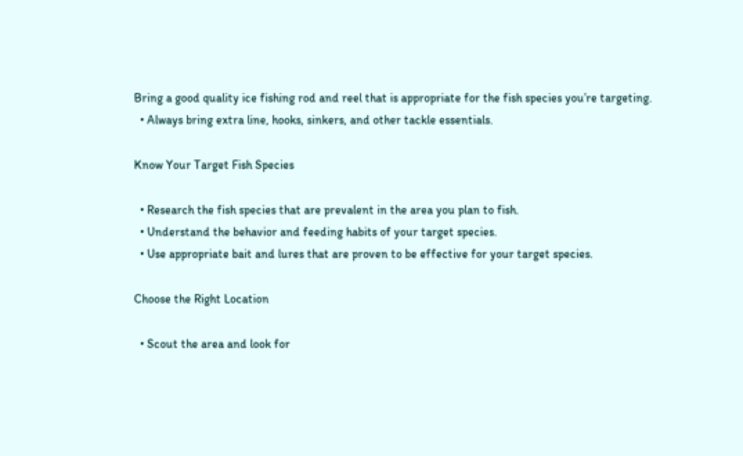Bring a good quality ice fishing rod and reel that is appropriate for the fish species you’re targeting.
  • Always bring extra line, hooks, sinkers, and other tackle essentials.

Know Your Target Fish Species

  • Research the fish species that are prevalent in the area you plan to fish.
  • Understand the behavior and feeding habits of your target species.
  • Use appropriate bait and lures that are proven to be effective for your target species.

Choose the Right Location

  • Scout the area and look for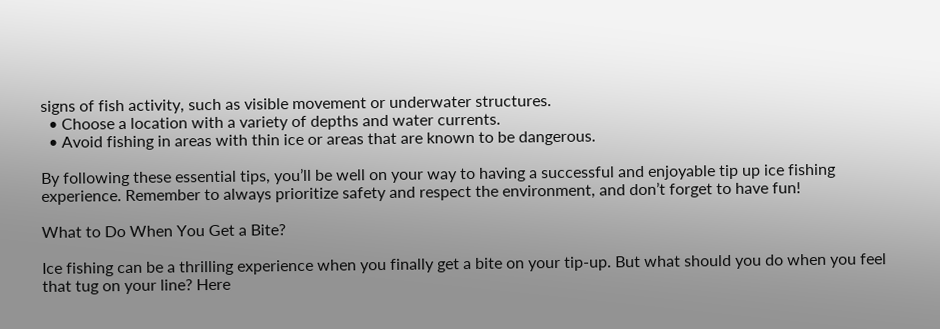signs of fish activity, such as visible movement or underwater structures.
  • Choose a location with a variety of depths and water currents.
  • Avoid fishing in areas with thin ice or areas that are known to be dangerous.

By following these essential tips, you’ll be well on your way to having a successful and enjoyable tip up ice fishing experience. Remember to always prioritize safety and respect the environment, and don’t forget to have fun!

What to Do When You Get a Bite?

Ice fishing can be a thrilling experience when you finally get a bite on your tip-up. But what should you do when you feel that tug on your line? Here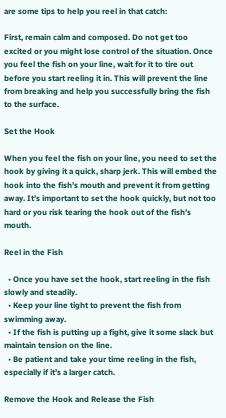are some tips to help you reel in that catch:

First, remain calm and composed. Do not get too excited or you might lose control of the situation. Once you feel the fish on your line, wait for it to tire out before you start reeling it in. This will prevent the line from breaking and help you successfully bring the fish to the surface.

Set the Hook

When you feel the fish on your line, you need to set the hook by giving it a quick, sharp jerk. This will embed the hook into the fish’s mouth and prevent it from getting away. It’s important to set the hook quickly, but not too hard or you risk tearing the hook out of the fish’s mouth.

Reel in the Fish

  • Once you have set the hook, start reeling in the fish slowly and steadily.
  • Keep your line tight to prevent the fish from swimming away.
  • If the fish is putting up a fight, give it some slack but maintain tension on the line.
  • Be patient and take your time reeling in the fish, especially if it’s a larger catch.

Remove the Hook and Release the Fish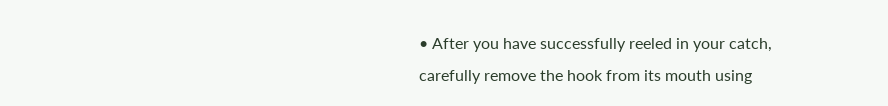• After you have successfully reeled in your catch, carefully remove the hook from its mouth using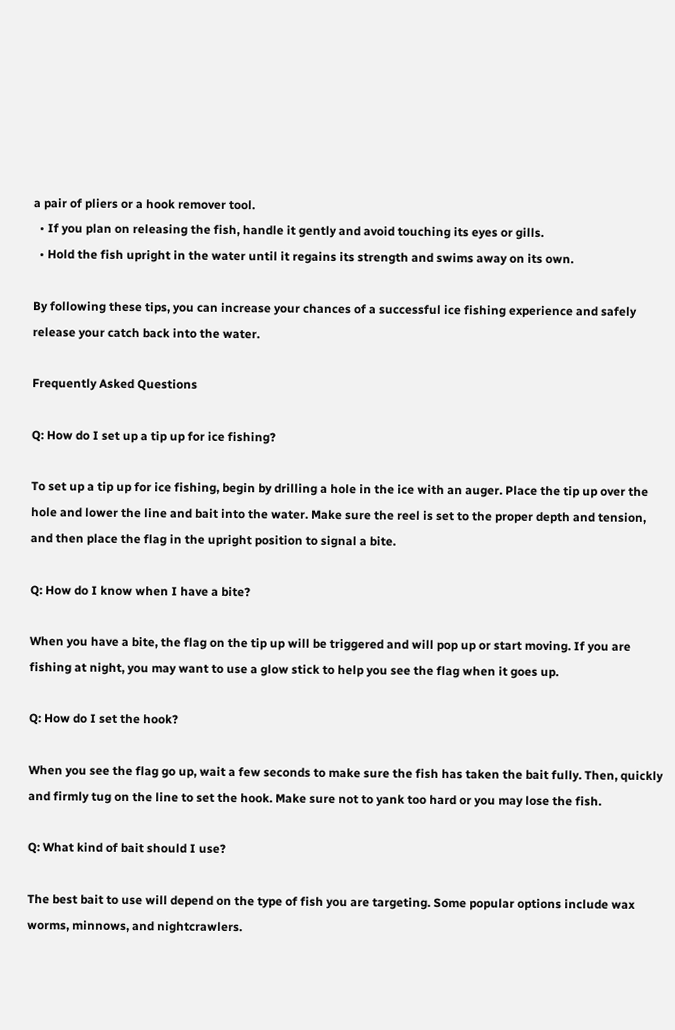a pair of pliers or a hook remover tool.
  • If you plan on releasing the fish, handle it gently and avoid touching its eyes or gills.
  • Hold the fish upright in the water until it regains its strength and swims away on its own.

By following these tips, you can increase your chances of a successful ice fishing experience and safely release your catch back into the water.

Frequently Asked Questions

Q: How do I set up a tip up for ice fishing?

To set up a tip up for ice fishing, begin by drilling a hole in the ice with an auger. Place the tip up over the hole and lower the line and bait into the water. Make sure the reel is set to the proper depth and tension, and then place the flag in the upright position to signal a bite.

Q: How do I know when I have a bite?

When you have a bite, the flag on the tip up will be triggered and will pop up or start moving. If you are fishing at night, you may want to use a glow stick to help you see the flag when it goes up.

Q: How do I set the hook?

When you see the flag go up, wait a few seconds to make sure the fish has taken the bait fully. Then, quickly and firmly tug on the line to set the hook. Make sure not to yank too hard or you may lose the fish.

Q: What kind of bait should I use?

The best bait to use will depend on the type of fish you are targeting. Some popular options include wax worms, minnows, and nightcrawlers.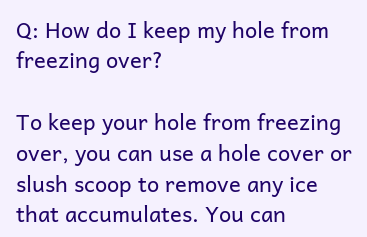Q: How do I keep my hole from freezing over?

To keep your hole from freezing over, you can use a hole cover or slush scoop to remove any ice that accumulates. You can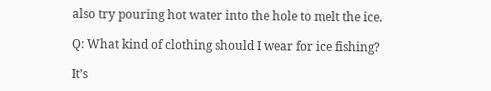also try pouring hot water into the hole to melt the ice.

Q: What kind of clothing should I wear for ice fishing?

It’s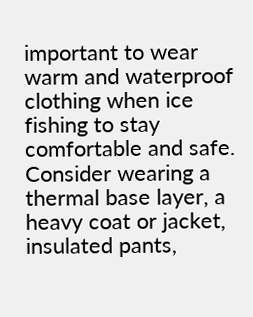important to wear warm and waterproof clothing when ice fishing to stay comfortable and safe. Consider wearing a thermal base layer, a heavy coat or jacket, insulated pants,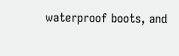waterproof boots, and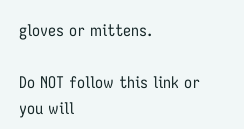gloves or mittens.

Do NOT follow this link or you will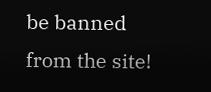be banned from the site!